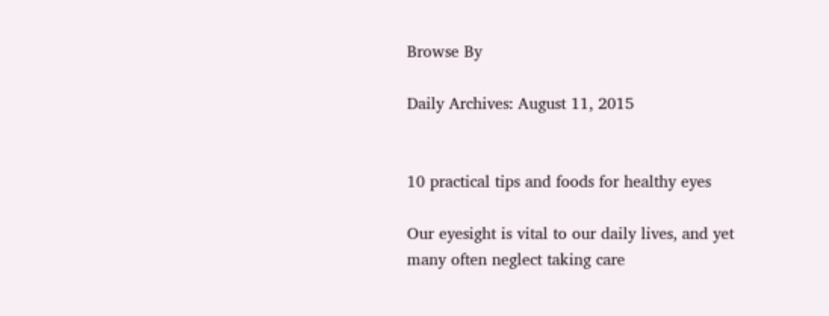Browse By

Daily Archives: August 11, 2015


10 practical tips and foods for healthy eyes

Our eyesight is vital to our daily lives, and yet many often neglect taking care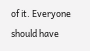of it. Everyone should have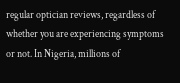regular optician reviews, regardless of whether you are experiencing symptoms or not. In Nigeria, millions of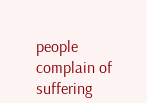people complain of suffering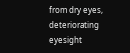from dry eyes, deteriorating eyesight